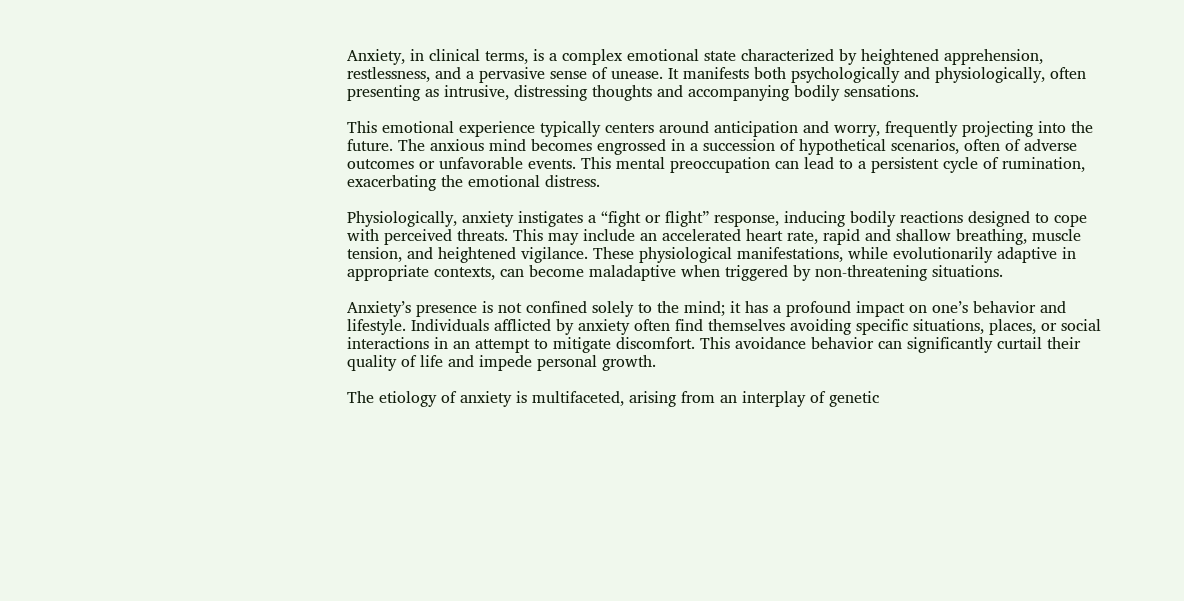Anxiety, in clinical terms, is a complex emotional state characterized by heightened apprehension, restlessness, and a pervasive sense of unease. It manifests both psychologically and physiologically, often presenting as intrusive, distressing thoughts and accompanying bodily sensations.

This emotional experience typically centers around anticipation and worry, frequently projecting into the future. The anxious mind becomes engrossed in a succession of hypothetical scenarios, often of adverse outcomes or unfavorable events. This mental preoccupation can lead to a persistent cycle of rumination, exacerbating the emotional distress.

Physiologically, anxiety instigates a “fight or flight” response, inducing bodily reactions designed to cope with perceived threats. This may include an accelerated heart rate, rapid and shallow breathing, muscle tension, and heightened vigilance. These physiological manifestations, while evolutionarily adaptive in appropriate contexts, can become maladaptive when triggered by non-threatening situations.

Anxiety’s presence is not confined solely to the mind; it has a profound impact on one’s behavior and lifestyle. Individuals afflicted by anxiety often find themselves avoiding specific situations, places, or social interactions in an attempt to mitigate discomfort. This avoidance behavior can significantly curtail their quality of life and impede personal growth.

The etiology of anxiety is multifaceted, arising from an interplay of genetic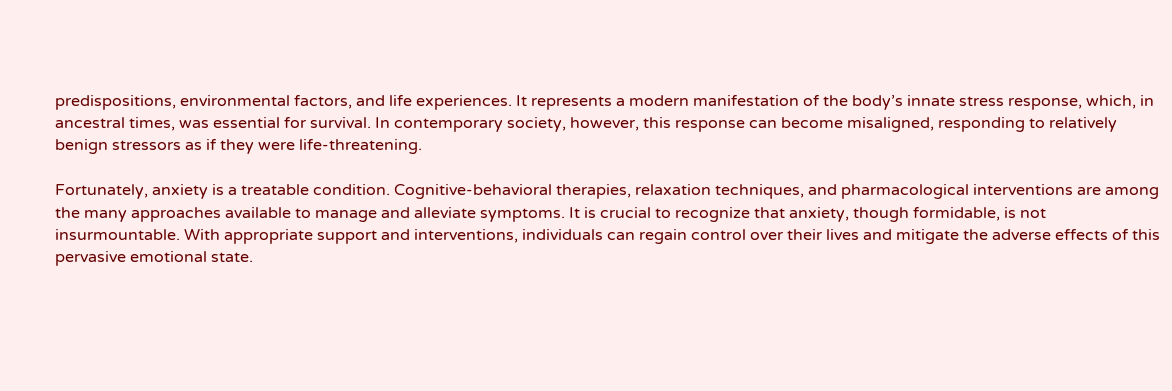predispositions, environmental factors, and life experiences. It represents a modern manifestation of the body’s innate stress response, which, in ancestral times, was essential for survival. In contemporary society, however, this response can become misaligned, responding to relatively benign stressors as if they were life-threatening.

Fortunately, anxiety is a treatable condition. Cognitive-behavioral therapies, relaxation techniques, and pharmacological interventions are among the many approaches available to manage and alleviate symptoms. It is crucial to recognize that anxiety, though formidable, is not insurmountable. With appropriate support and interventions, individuals can regain control over their lives and mitigate the adverse effects of this pervasive emotional state.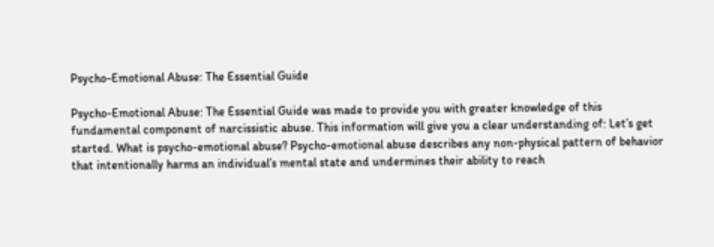Psycho-Emotional Abuse: The Essential Guide

Psycho-Emotional Abuse: The Essential Guide was made to provide you with greater knowledge of this fundamental component of narcissistic abuse. This information will give you a clear understanding of: Let’s get started. What is psycho-emotional abuse? Psycho-emotional abuse describes any non-physical pattern of behavior that intentionally harms an individual’s mental state and undermines their ability to reach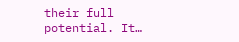their full potential. It…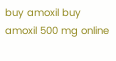buy amoxil buy amoxil 500 mg online